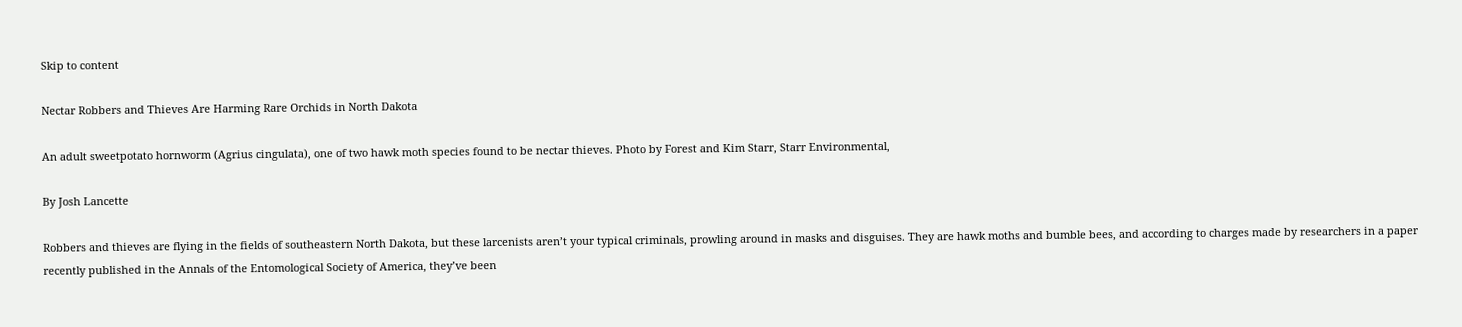Skip to content

Nectar Robbers and Thieves Are Harming Rare Orchids in North Dakota

An adult sweetpotato hornworm (Agrius cingulata), one of two hawk moth species found to be nectar thieves. Photo by Forest and Kim Starr, Starr Environmental,

By Josh Lancette

Robbers and thieves are flying in the fields of southeastern North Dakota, but these larcenists aren’t your typical criminals, prowling around in masks and disguises. They are hawk moths and bumble bees, and according to charges made by researchers in a paper recently published in the Annals of the Entomological Society of America, they’ve been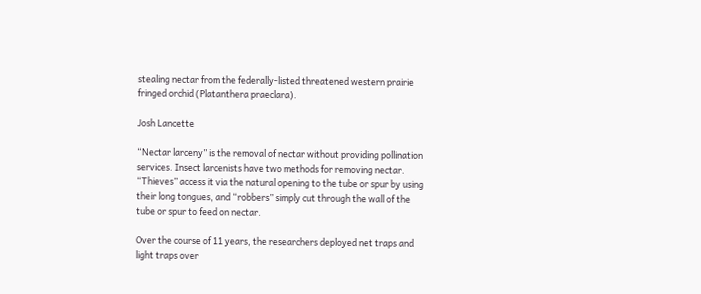stealing nectar from the federally-listed threatened western prairie fringed orchid (Platanthera praeclara).

Josh Lancette

“Nectar larceny” is the removal of nectar without providing pollination services. Insect larcenists have two methods for removing nectar. “Thieves” access it via the natural opening to the tube or spur by using their long tongues, and “robbers” simply cut through the wall of the tube or spur to feed on nectar.

Over the course of 11 years, the researchers deployed net traps and light traps over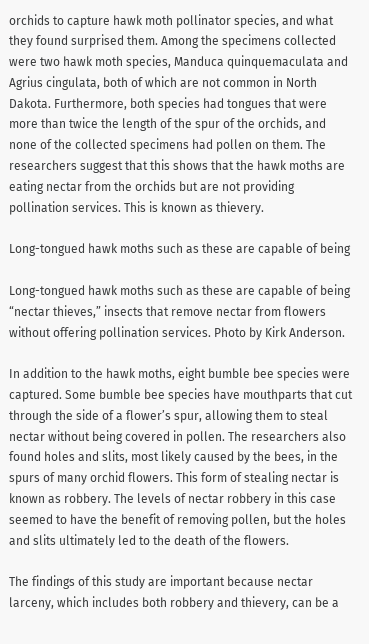orchids to capture hawk moth pollinator species, and what they found surprised them. Among the specimens collected were two hawk moth species, Manduca quinquemaculata and Agrius cingulata, both of which are not common in North Dakota. Furthermore, both species had tongues that were more than twice the length of the spur of the orchids, and none of the collected specimens had pollen on them. The researchers suggest that this shows that the hawk moths are eating nectar from the orchids but are not providing pollination services. This is known as thievery.

Long-tongued hawk moths such as these are capable of being

Long-tongued hawk moths such as these are capable of being “nectar thieves,” insects that remove nectar from flowers without offering pollination services. Photo by Kirk Anderson.

In addition to the hawk moths, eight bumble bee species were captured. Some bumble bee species have mouthparts that cut through the side of a flower’s spur, allowing them to steal nectar without being covered in pollen. The researchers also found holes and slits, most likely caused by the bees, in the spurs of many orchid flowers. This form of stealing nectar is known as robbery. The levels of nectar robbery in this case seemed to have the benefit of removing pollen, but the holes and slits ultimately led to the death of the flowers.

The findings of this study are important because nectar larceny, which includes both robbery and thievery, can be a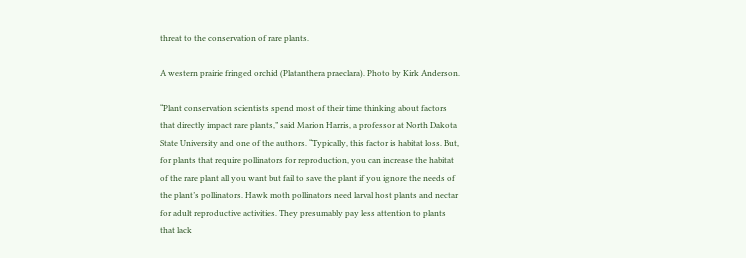threat to the conservation of rare plants.

A western prairie fringed orchid (Platanthera praeclara). Photo by Kirk Anderson.

“Plant conservation scientists spend most of their time thinking about factors that directly impact rare plants,” said Marion Harris, a professor at North Dakota State University and one of the authors. “Typically, this factor is habitat loss. But, for plants that require pollinators for reproduction, you can increase the habitat of the rare plant all you want but fail to save the plant if you ignore the needs of the plant’s pollinators. Hawk moth pollinators need larval host plants and nectar for adult reproductive activities. They presumably pay less attention to plants that lack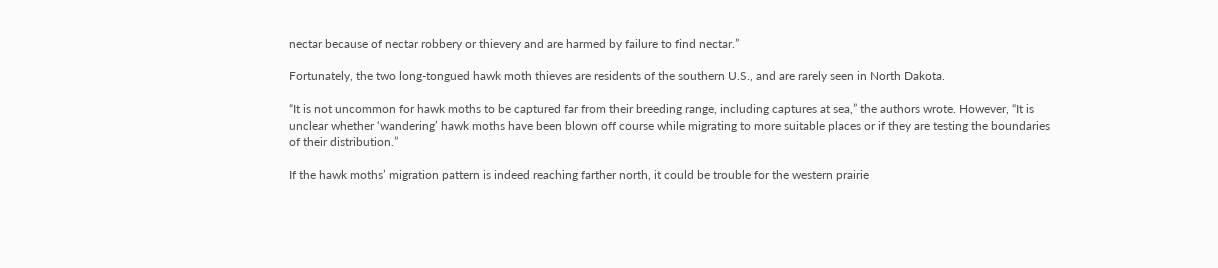nectar because of nectar robbery or thievery and are harmed by failure to find nectar.”

Fortunately, the two long-tongued hawk moth thieves are residents of the southern U.S., and are rarely seen in North Dakota.

“It is not uncommon for hawk moths to be captured far from their breeding range, including captures at sea,” the authors wrote. However, “It is unclear whether ‘wandering’ hawk moths have been blown off course while migrating to more suitable places or if they are testing the boundaries of their distribution.”

If the hawk moths’ migration pattern is indeed reaching farther north, it could be trouble for the western prairie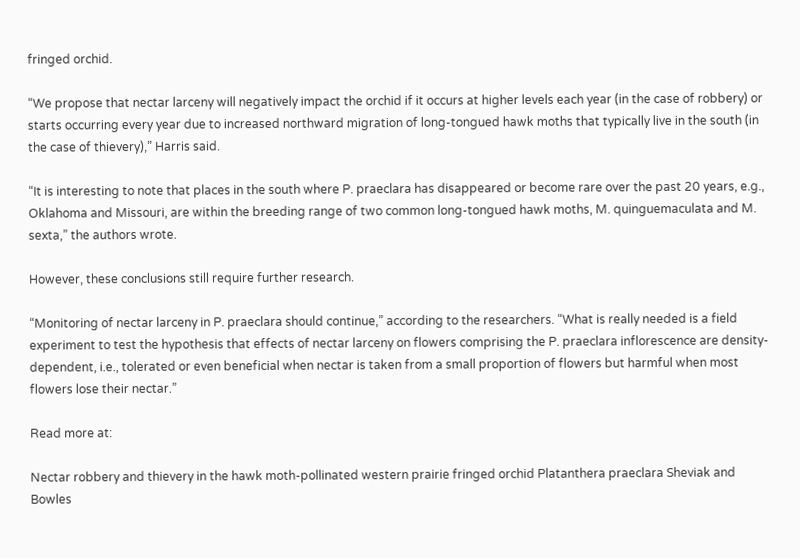fringed orchid.

“We propose that nectar larceny will negatively impact the orchid if it occurs at higher levels each year (in the case of robbery) or starts occurring every year due to increased northward migration of long-tongued hawk moths that typically live in the south (in the case of thievery),” Harris said.

“It is interesting to note that places in the south where P. praeclara has disappeared or become rare over the past 20 years, e.g., Oklahoma and Missouri, are within the breeding range of two common long-tongued hawk moths, M. quinguemaculata and M. sexta,” the authors wrote.

However, these conclusions still require further research.

“Monitoring of nectar larceny in P. praeclara should continue,” according to the researchers. “What is really needed is a field experiment to test the hypothesis that effects of nectar larceny on flowers comprising the P. praeclara inflorescence are density-dependent, i.e., tolerated or even beneficial when nectar is taken from a small proportion of flowers but harmful when most flowers lose their nectar.”

Read more at:

Nectar robbery and thievery in the hawk moth-pollinated western prairie fringed orchid Platanthera praeclara Sheviak and Bowles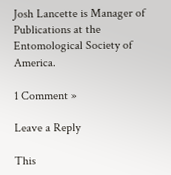Josh Lancette is Manager of Publications at the Entomological Society of America.

1 Comment »

Leave a Reply

This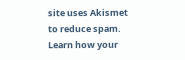site uses Akismet to reduce spam. Learn how your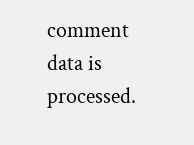comment data is processed.